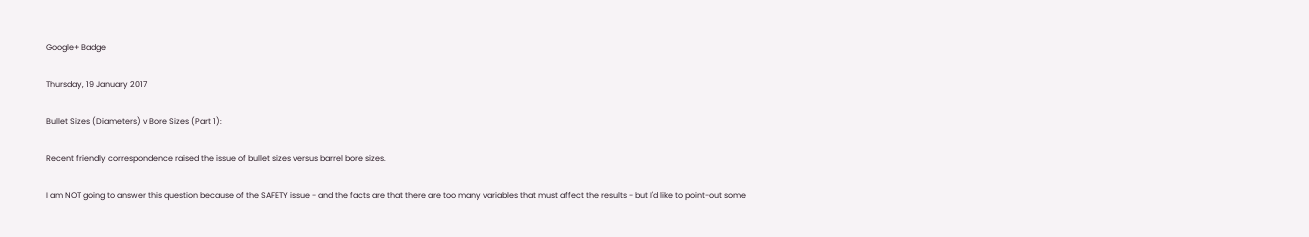Google+ Badge

Thursday, 19 January 2017

Bullet Sizes (Diameters) v Bore Sizes (Part 1):

Recent friendly correspondence raised the issue of bullet sizes versus barrel bore sizes.

I am NOT going to answer this question because of the SAFETY issue - and the facts are that there are too many variables that must affect the results - but I'd like to point-out some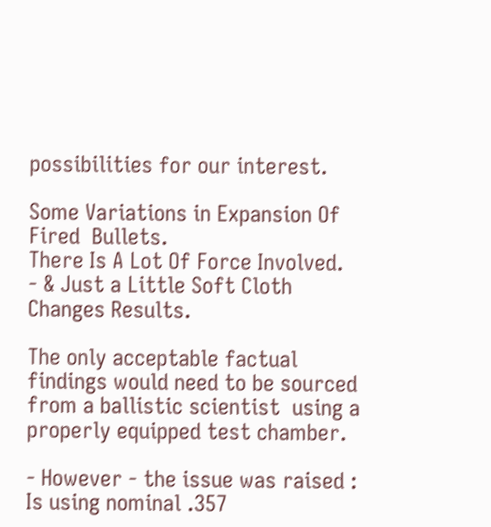possibilities for our interest.

Some Variations in Expansion Of Fired  Bullets.
There Is A Lot Of Force Involved.
- & Just a Little Soft Cloth Changes Results.

The only acceptable factual findings would need to be sourced from a ballistic scientist  using a properly equipped test chamber.

- However - the issue was raised : Is using nominal .357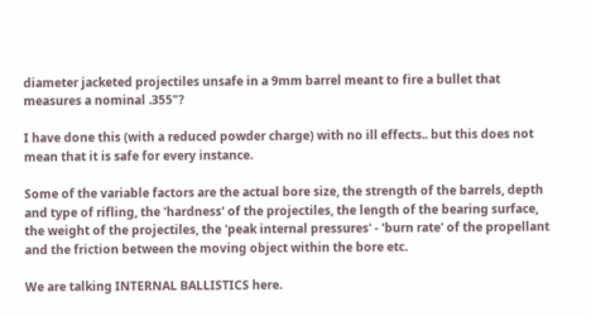diameter jacketed projectiles unsafe in a 9mm barrel meant to fire a bullet that measures a nominal .355"?

I have done this (with a reduced powder charge) with no ill effects.. but this does not mean that it is safe for every instance.

Some of the variable factors are the actual bore size, the strength of the barrels, depth and type of rifling, the 'hardness' of the projectiles, the length of the bearing surface, the weight of the projectiles, the 'peak internal pressures' - 'burn rate' of the propellant and the friction between the moving object within the bore etc.

We are talking INTERNAL BALLISTICS here.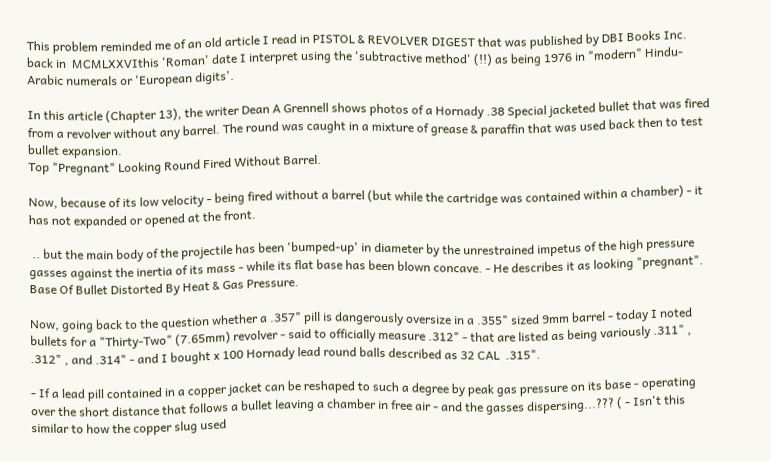This problem reminded me of an old article I read in PISTOL & REVOLVER DIGEST that was published by DBI Books Inc. back in  MCMLXXVIthis 'Roman' date I interpret using the 'subtractive method' (!!) as being 1976 in "modern" Hindu-Arabic numerals or 'European digits'.

In this article (Chapter 13), the writer Dean A Grennell shows photos of a Hornady .38 Special jacketed bullet that was fired from a revolver without any barrel. The round was caught in a mixture of grease & paraffin that was used back then to test bullet expansion.
Top "Pregnant" Looking Round Fired Without Barrel.

Now, because of its low velocity - being fired without a barrel (but while the cartridge was contained within a chamber) - it has not expanded or opened at the front.

 .. but the main body of the projectile has been 'bumped-up' in diameter by the unrestrained impetus of the high pressure gasses against the inertia of its mass - while its flat base has been blown concave. - He describes it as looking "pregnant".
Base Of Bullet Distorted By Heat & Gas Pressure.

Now, going back to the question whether a .357" pill is dangerously oversize in a .355" sized 9mm barrel - today I noted bullets for a "Thirty-Two" (7.65mm) revolver - said to officially measure .312" - that are listed as being variously .311" , .312" , and .314" - and I bought x 100 Hornady lead round balls described as 32 CAL  .315".

- If a lead pill contained in a copper jacket can be reshaped to such a degree by peak gas pressure on its base - operating over the short distance that follows a bullet leaving a chamber in free air - and the gasses dispersing...??? ( - Isn't this similar to how the copper slug used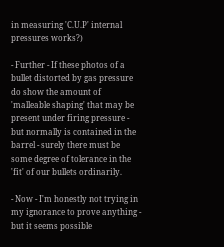in measuring 'C.U.P' internal pressures works?)

- Further - If these photos of a bullet distorted by gas pressure do show the amount of 'malleable shaping' that may be present under firing pressure - but normally is contained in the barrel - surely there must be some degree of tolerance in the 'fit' of our bullets ordinarily.

- Now - I'm honestly not trying in my ignorance to prove anything - but it seems possible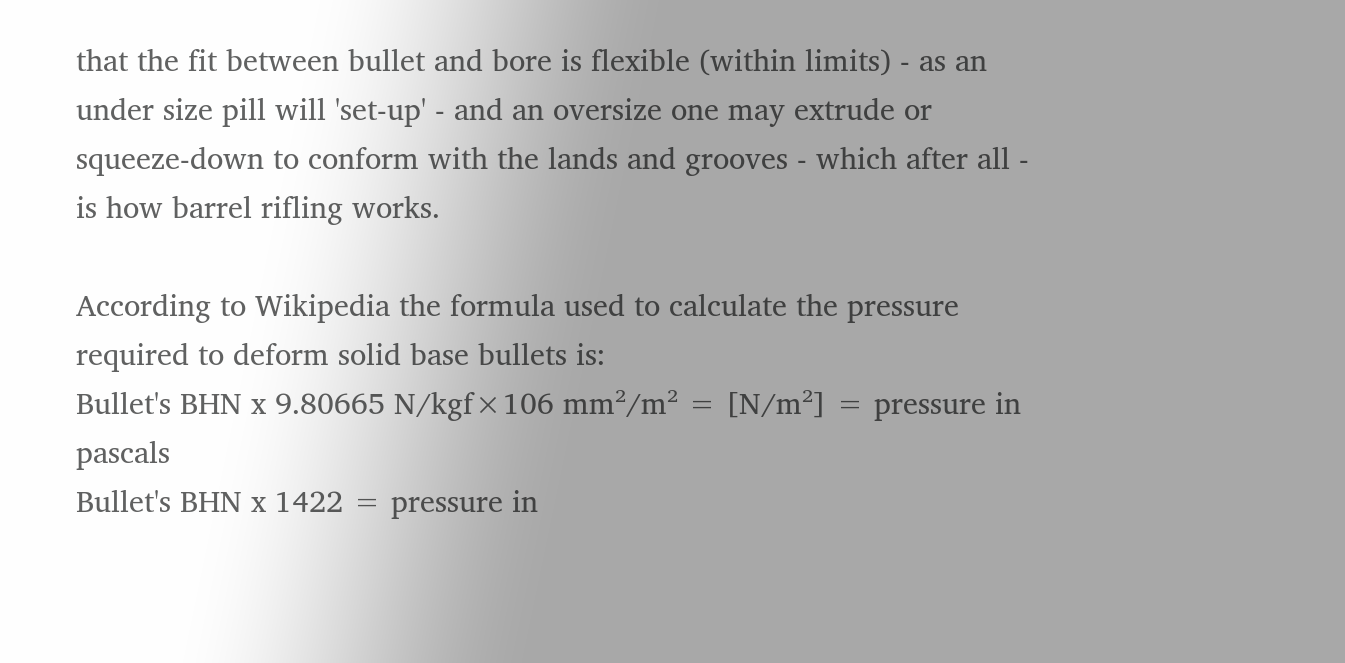that the fit between bullet and bore is flexible (within limits) - as an under size pill will 'set-up' - and an oversize one may extrude or squeeze-down to conform with the lands and grooves - which after all - is how barrel rifling works.

According to Wikipedia the formula used to calculate the pressure required to deform solid base bullets is:
Bullet's BHN x 9.80665 N/kgf×106 mm²/m² = [N/m²] = pressure in pascals
Bullet's BHN x 1422 = pressure in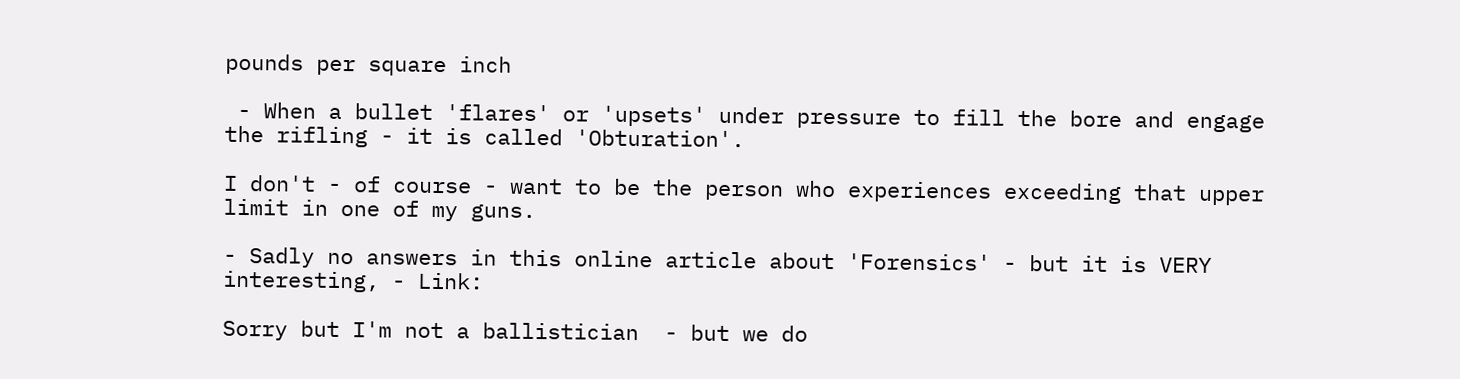pounds per square inch

 - When a bullet 'flares' or 'upsets' under pressure to fill the bore and engage the rifling - it is called 'Obturation'.

I don't - of course - want to be the person who experiences exceeding that upper limit in one of my guns.

- Sadly no answers in this online article about 'Forensics' - but it is VERY interesting, - Link:

Sorry but I'm not a ballistician  - but we do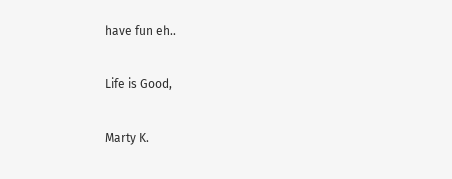have fun eh..

Life is Good,

Marty K.